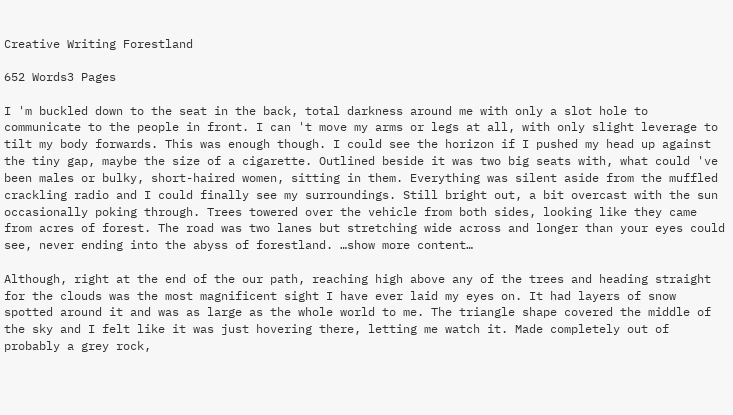Creative Writing Forestland

652 Words3 Pages

I 'm buckled down to the seat in the back, total darkness around me with only a slot hole to communicate to the people in front. I can 't move my arms or legs at all, with only slight leverage to tilt my body forwards. This was enough though. I could see the horizon if I pushed my head up against the tiny gap, maybe the size of a cigarette. Outlined beside it was two big seats with, what could 've been males or bulky, short-haired women, sitting in them. Everything was silent aside from the muffled crackling radio and I could finally see my surroundings. Still bright out, a bit overcast with the sun occasionally poking through. Trees towered over the vehicle from both sides, looking like they came from acres of forest. The road was two lanes but stretching wide across and longer than your eyes could see, never ending into the abyss of forestland. …show more content…

Although, right at the end of the our path, reaching high above any of the trees and heading straight for the clouds was the most magnificent sight I have ever laid my eyes on. It had layers of snow spotted around it and was as large as the whole world to me. The triangle shape covered the middle of the sky and I felt like it was just hovering there, letting me watch it. Made completely out of probably a grey rock,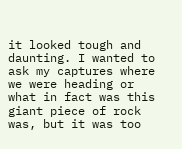it looked tough and daunting. I wanted to ask my captures where we were heading or what in fact was this giant piece of rock was, but it was too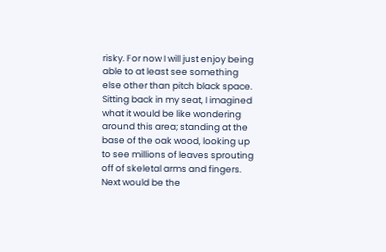risky. For now I will just enjoy being able to at least see something else other than pitch black space. Sitting back in my seat, I imagined what it would be like wondering around this area; standing at the base of the oak wood, looking up to see millions of leaves sprouting off of skeletal arms and fingers. Next would be the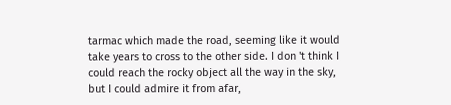tarmac which made the road, seeming like it would take years to cross to the other side. I don 't think I could reach the rocky object all the way in the sky, but I could admire it from afar,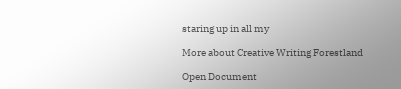staring up in all my

More about Creative Writing Forestland

Open Document